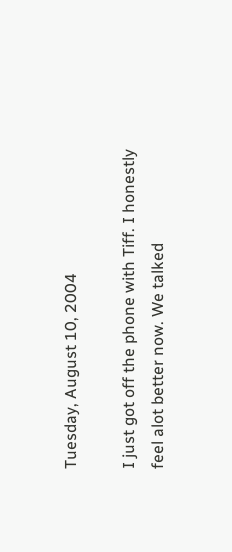Tuesday, August 10, 2004

I just got off the phone with Tiff. I honestly feel alot better now. We talked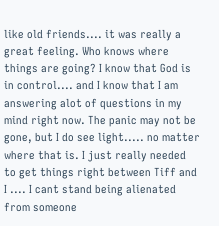like old friends.... it was really a great feeling. Who knows where things are going? I know that God is in control.... and I know that I am answering alot of questions in my mind right now. The panic may not be gone, but I do see light..... no matter where that is. I just really needed to get things right between Tiff and I .... I cant stand being alienated from someone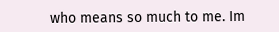who means so much to me. Im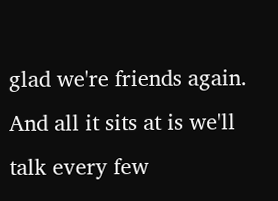glad we're friends again. And all it sits at is we'll talk every few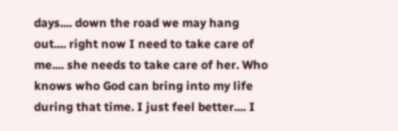days.... down the road we may hang out.... right now I need to take care of me.... she needs to take care of her. Who knows who God can bring into my life during that time. I just feel better.... I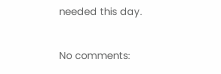needed this day.

No comments: